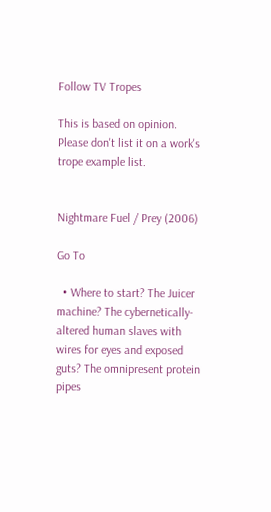Follow TV Tropes

This is based on opinion. Please don't list it on a work's trope example list.


Nightmare Fuel / Prey (2006)

Go To

  • Where to start? The Juicer machine? The cybernetically-altered human slaves with wires for eyes and exposed guts? The omnipresent protein pipes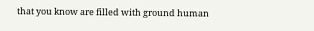that you know are filled with ground human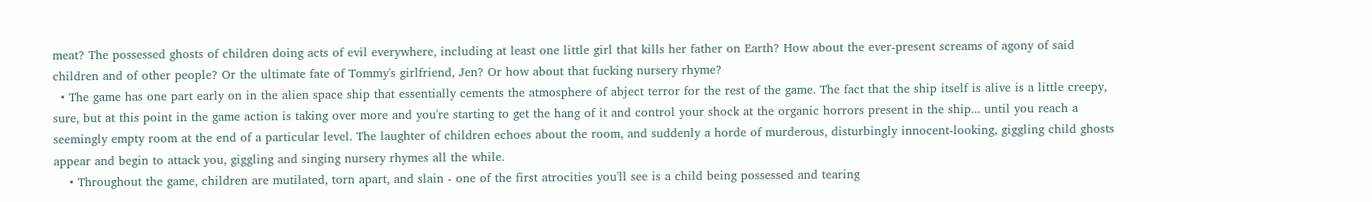meat? The possessed ghosts of children doing acts of evil everywhere, including at least one little girl that kills her father on Earth? How about the ever-present screams of agony of said children and of other people? Or the ultimate fate of Tommy's girlfriend, Jen? Or how about that fucking nursery rhyme?
  • The game has one part early on in the alien space ship that essentially cements the atmosphere of abject terror for the rest of the game. The fact that the ship itself is alive is a little creepy, sure, but at this point in the game action is taking over more and you're starting to get the hang of it and control your shock at the organic horrors present in the ship... until you reach a seemingly empty room at the end of a particular level. The laughter of children echoes about the room, and suddenly a horde of murderous, disturbingly innocent-looking, giggling child ghosts appear and begin to attack you, giggling and singing nursery rhymes all the while.
    • Throughout the game, children are mutilated, torn apart, and slain - one of the first atrocities you'll see is a child being possessed and tearing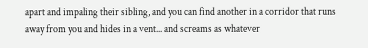apart and impaling their sibling, and you can find another in a corridor that runs away from you and hides in a vent... and screams as whatever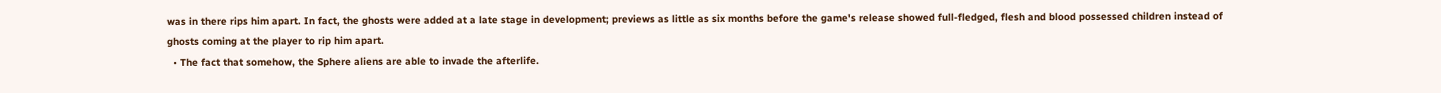was in there rips him apart. In fact, the ghosts were added at a late stage in development; previews as little as six months before the game's release showed full-fledged, flesh and blood possessed children instead of ghosts coming at the player to rip him apart.
  • The fact that somehow, the Sphere aliens are able to invade the afterlife.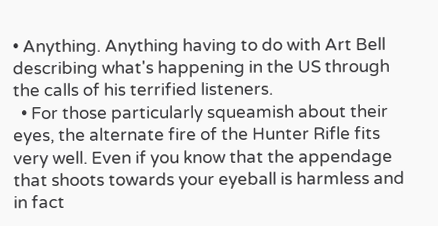• Anything. Anything having to do with Art Bell describing what's happening in the US through the calls of his terrified listeners.
  • For those particularly squeamish about their eyes, the alternate fire of the Hunter Rifle fits very well. Even if you know that the appendage that shoots towards your eyeball is harmless and in fact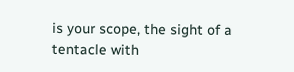is your scope, the sight of a tentacle with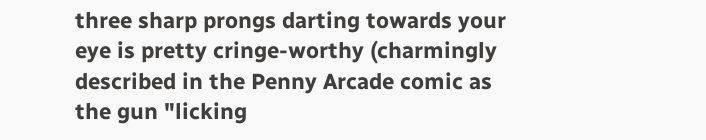three sharp prongs darting towards your eye is pretty cringe-worthy (charmingly described in the Penny Arcade comic as the gun "licking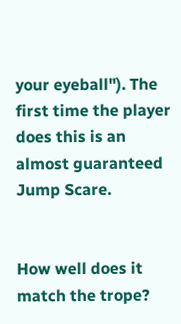your eyeball"). The first time the player does this is an almost guaranteed Jump Scare.


How well does it match the trope?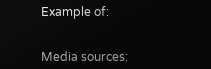Example of:


Media sources: